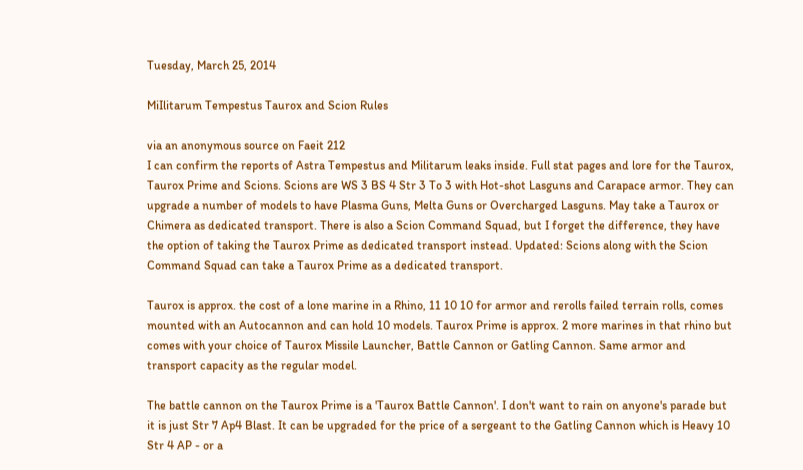Tuesday, March 25, 2014

MiIlitarum Tempestus Taurox and Scion Rules

via an anonymous source on Faeit 212
I can confirm the reports of Astra Tempestus and Militarum leaks inside. Full stat pages and lore for the Taurox, Taurox Prime and Scions. Scions are WS 3 BS 4 Str 3 To 3 with Hot-shot Lasguns and Carapace armor. They can upgrade a number of models to have Plasma Guns, Melta Guns or Overcharged Lasguns. May take a Taurox or Chimera as dedicated transport. There is also a Scion Command Squad, but I forget the difference, they have the option of taking the Taurox Prime as dedicated transport instead. Updated: Scions along with the Scion Command Squad can take a Taurox Prime as a dedicated transport.

Taurox is approx. the cost of a lone marine in a Rhino, 11 10 10 for armor and rerolls failed terrain rolls, comes mounted with an Autocannon and can hold 10 models. Taurox Prime is approx. 2 more marines in that rhino but comes with your choice of Taurox Missile Launcher, Battle Cannon or Gatling Cannon. Same armor and transport capacity as the regular model.

The battle cannon on the Taurox Prime is a 'Taurox Battle Cannon'. I don't want to rain on anyone's parade but it is just Str 7 Ap4 Blast. It can be upgraded for the price of a sergeant to the Gatling Cannon which is Heavy 10 Str 4 AP - or a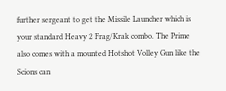further sergeant to get the Missile Launcher which is your standard Heavy 2 Frag/Krak combo. The Prime also comes with a mounted Hotshot Volley Gun like the Scions can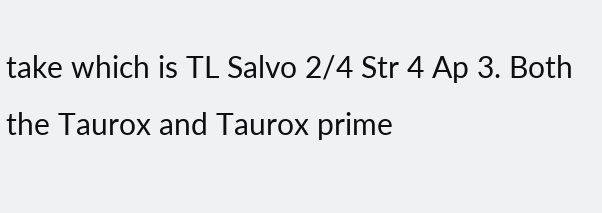take which is TL Salvo 2/4 Str 4 Ap 3. Both the Taurox and Taurox prime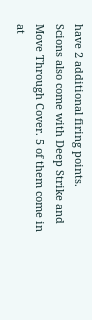have 2 additional firing points.
Scions also come with Deep Strike and Move Through Cover. 5 of them come in at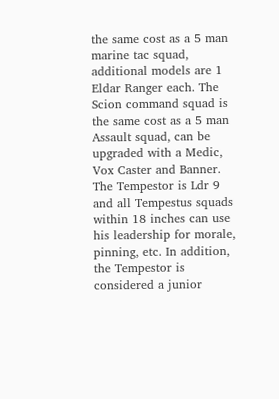the same cost as a 5 man marine tac squad, additional models are 1 Eldar Ranger each. The Scion command squad is the same cost as a 5 man Assault squad, can be upgraded with a Medic, Vox Caster and Banner. The Tempestor is Ldr 9 and all Tempestus squads within 18 inches can use his leadership for morale, pinning, etc. In addition, the Tempestor is considered a junior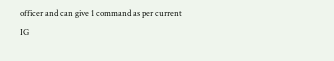officer and can give 1 command as per current IG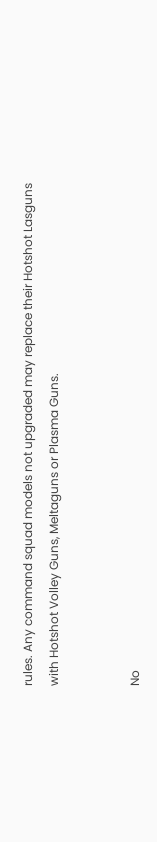rules. Any command squad models not upgraded may replace their Hotshot Lasguns with Hotshot Volley Guns, Meltaguns or Plasma Guns.


No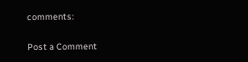comments:

Post a Comment